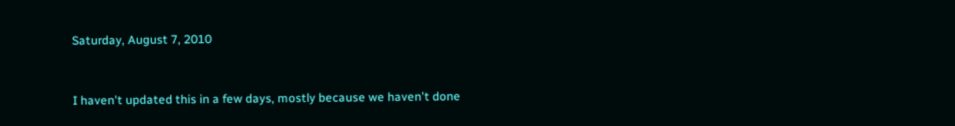Saturday, August 7, 2010


I haven't updated this in a few days, mostly because we haven't done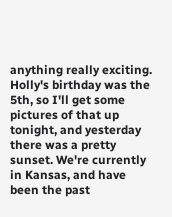anything really exciting. Holly's birthday was the 5th, so I'll get some pictures of that up tonight, and yesterday there was a pretty sunset. We're currently in Kansas, and have been the past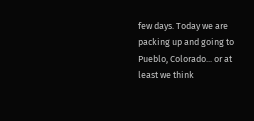few days. Today we are packing up and going to Pueblo, Colorado... or at least we think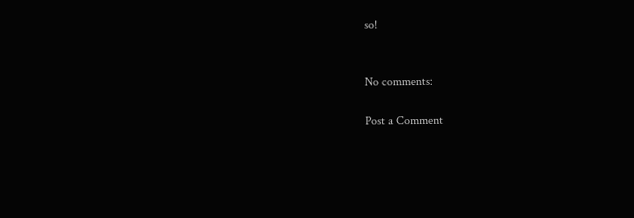so!


No comments:

Post a Comment